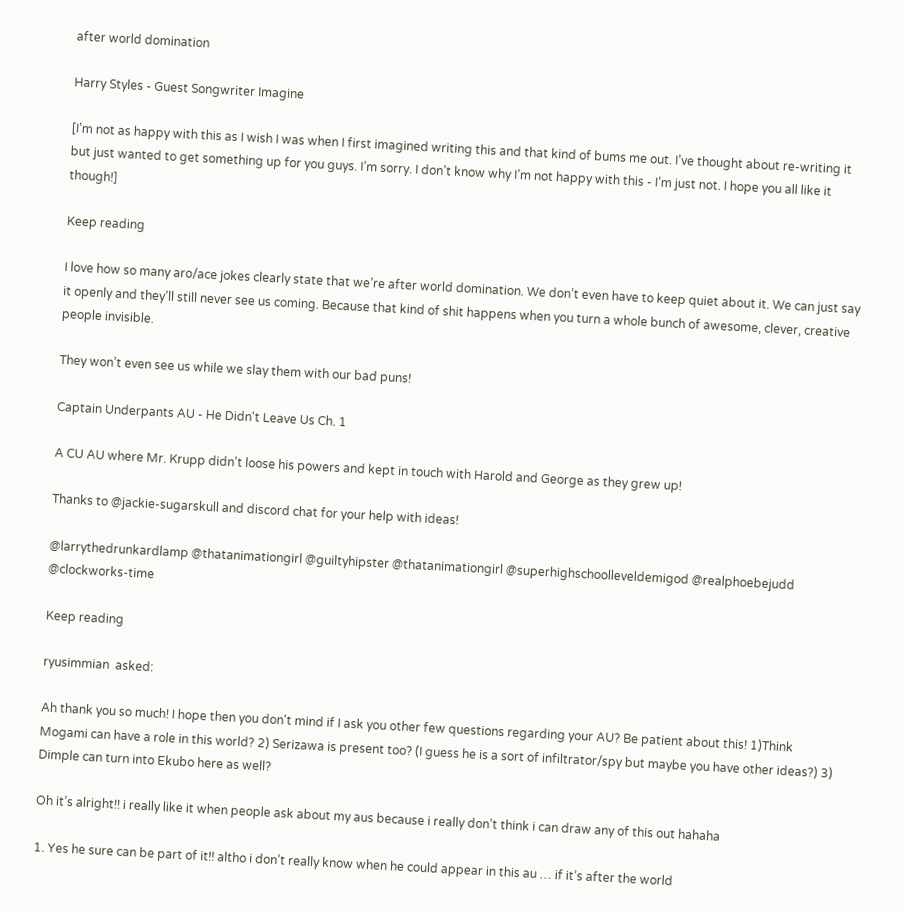after world domination

Harry Styles - Guest Songwriter Imagine

[I’m not as happy with this as I wish I was when I first imagined writing this and that kind of bums me out. I’ve thought about re-writing it but just wanted to get something up for you guys. I’m sorry. I don’t know why I’m not happy with this - I’m just not. I hope you all like it though!]

Keep reading

I love how so many aro/ace jokes clearly state that we’re after world domination. We don’t even have to keep quiet about it. We can just say it openly and they’ll still never see us coming. Because that kind of shit happens when you turn a whole bunch of awesome, clever, creative people invisible.

They won’t even see us while we slay them with our bad puns!

Captain Underpants AU - He Didn't Leave Us Ch. 1

A CU AU where Mr. Krupp didn’t loose his powers and kept in touch with Harold and George as they grew up!

Thanks to @jackie-sugarskull and discord chat for your help with ideas!

@larrythedrunkardlamp @thatanimationgirl @guiltyhipster @thatanimationgirl @superhighschoolleveldemigod @realphoebejudd @clockworks-time

Keep reading

ryusimmian  asked:

Ah thank you so much! I hope then you don't mind if I ask you other few questions regarding your AU? Be patient about this! 1)Think Mogami can have a role in this world? 2) Serizawa is present too? (I guess he is a sort of infiltrator/spy but maybe you have other ideas?) 3) Dimple can turn into Ekubo here as well?

Oh it’s alright!! i really like it when people ask about my aus because i really don’t think i can draw any of this out hahaha

1. Yes he sure can be part of it!! altho i don’t really know when he could appear in this au … if it’s after the world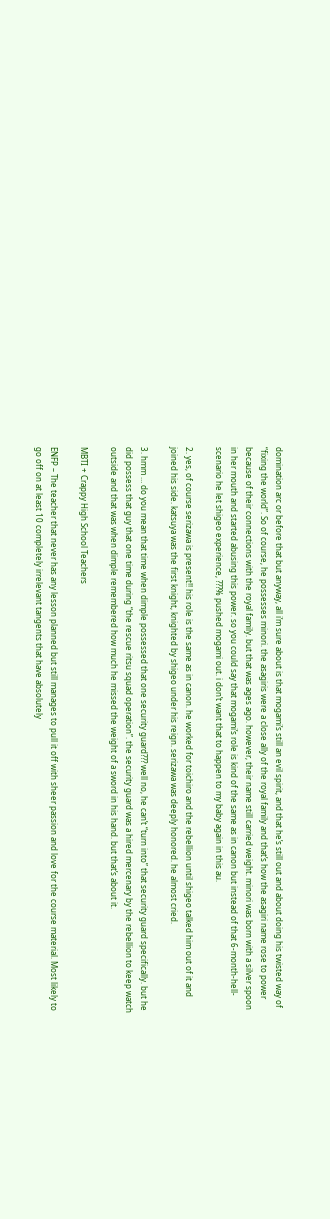domination arc or before that but anyway, all i’m sure about is that mogami’s still an evil spirit, and that he’s still out and about doing his twisted way of “fixing the world”. So of course, he possesses minori. the asagiris were a close ally of the royal family and that’s how the asagiri name rose to power because of their connections with the royal family. but that was ages ago. however, their name still carried weight. minori was born with a silver spoon in her mouth and started abusing this power. so you could say that mogami’s role is kind of the same as in canon but instead of that 6-month-hell-scenario he let shigeo experience, ???% pushed mogami out. i don’t want that to happen to my baby again in this au.

2. yes, of course serizawa is present!! his role is the same as in canon. he worked for toichiro and the rebellion until shigeo talked him out of it and joined his side. katsuya was the first knight, knighted by shigeo under his reign. serizawa was deeply honored. he almost cried.

3. hmm … do you mean that time when dimple possessed that one security guard??? well no, he can’t “turn into” that security guard specifically. but he did possess that guy that one time during “the rescue ritsu squad operation”. the security guard was a hired mercenary by the rebellion to keep watch outside and that was when dimple remembered how much he missed the weight of a sword in his hand. but that’s about it.

MBTI + Crappy High School Teachers

ENFP – The teacher that never has any lesson planned but still manages to pull it off with sheer passion and love for the course material. Most likely to go off on at least 10 completely irrelevant tangents that have absolutely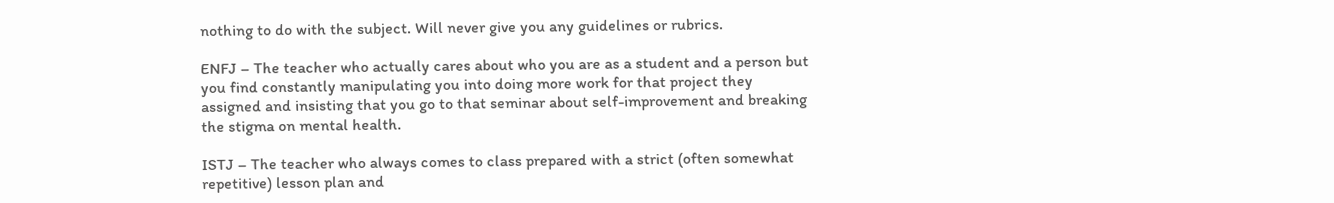nothing to do with the subject. Will never give you any guidelines or rubrics.

ENFJ – The teacher who actually cares about who you are as a student and a person but you find constantly manipulating you into doing more work for that project they assigned and insisting that you go to that seminar about self-improvement and breaking the stigma on mental health.

ISTJ – The teacher who always comes to class prepared with a strict (often somewhat repetitive) lesson plan and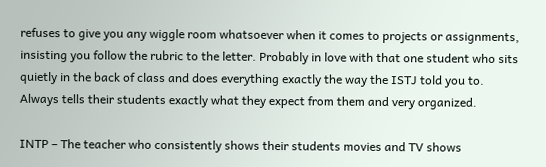refuses to give you any wiggle room whatsoever when it comes to projects or assignments, insisting you follow the rubric to the letter. Probably in love with that one student who sits quietly in the back of class and does everything exactly the way the ISTJ told you to. Always tells their students exactly what they expect from them and very organized.

INTP – The teacher who consistently shows their students movies and TV shows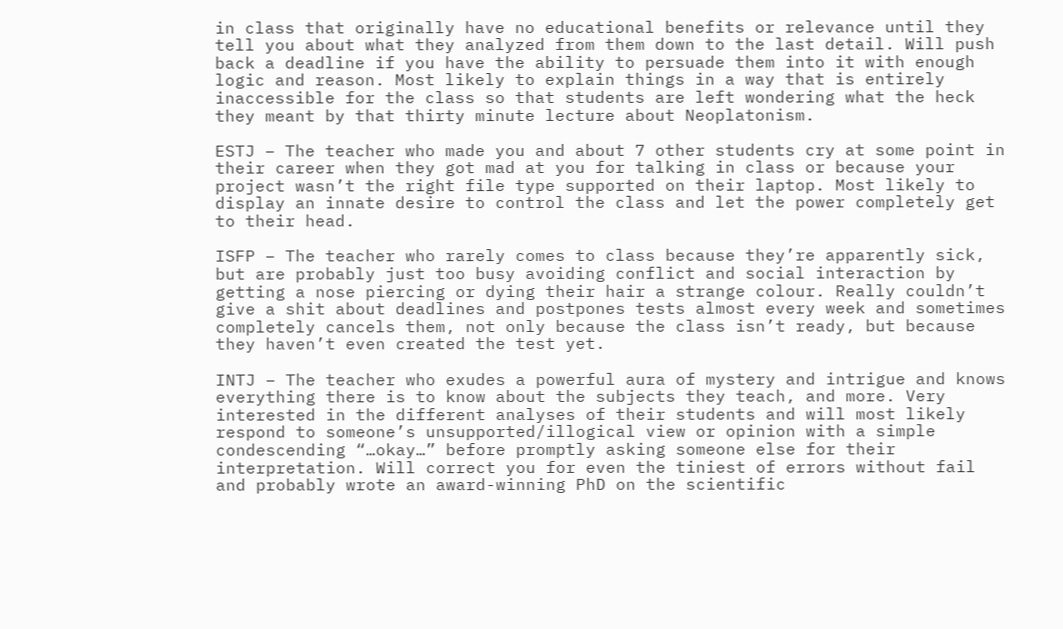in class that originally have no educational benefits or relevance until they tell you about what they analyzed from them down to the last detail. Will push back a deadline if you have the ability to persuade them into it with enough logic and reason. Most likely to explain things in a way that is entirely inaccessible for the class so that students are left wondering what the heck they meant by that thirty minute lecture about Neoplatonism.

ESTJ – The teacher who made you and about 7 other students cry at some point in their career when they got mad at you for talking in class or because your project wasn’t the right file type supported on their laptop. Most likely to display an innate desire to control the class and let the power completely get to their head.

ISFP – The teacher who rarely comes to class because they’re apparently sick, but are probably just too busy avoiding conflict and social interaction by getting a nose piercing or dying their hair a strange colour. Really couldn’t give a shit about deadlines and postpones tests almost every week and sometimes completely cancels them, not only because the class isn’t ready, but because they haven’t even created the test yet.

INTJ – The teacher who exudes a powerful aura of mystery and intrigue and knows everything there is to know about the subjects they teach, and more. Very interested in the different analyses of their students and will most likely respond to someone’s unsupported/illogical view or opinion with a simple condescending “…okay…” before promptly asking someone else for their interpretation. Will correct you for even the tiniest of errors without fail and probably wrote an award-winning PhD on the scientific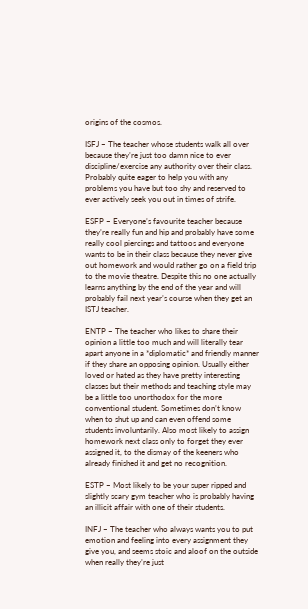origins of the cosmos.

ISFJ – The teacher whose students walk all over because they’re just too damn nice to ever discipline/exercise any authority over their class. Probably quite eager to help you with any problems you have but too shy and reserved to ever actively seek you out in times of strife.

ESFP – Everyone’s favourite teacher because they’re really fun and hip and probably have some really cool piercings and tattoos and everyone wants to be in their class because they never give out homework and would rather go on a field trip to the movie theatre. Despite this no one actually learns anything by the end of the year and will probably fail next year’s course when they get an ISTJ teacher.

ENTP – The teacher who likes to share their opinion a little too much and will literally tear apart anyone in a *diplomatic* and friendly manner if they share an opposing opinion. Usually either loved or hated as they have pretty interesting classes but their methods and teaching style may be a little too unorthodox for the more conventional student. Sometimes don’t know when to shut up and can even offend some students involuntarily. Also most likely to assign homework next class only to forget they ever assigned it, to the dismay of the keeners who already finished it and get no recognition.

ESTP – Most likely to be your super ripped and slightly scary gym teacher who is probably having an illicit affair with one of their students.

INFJ – The teacher who always wants you to put emotion and feeling into every assignment they give you, and seems stoic and aloof on the outside when really they’re just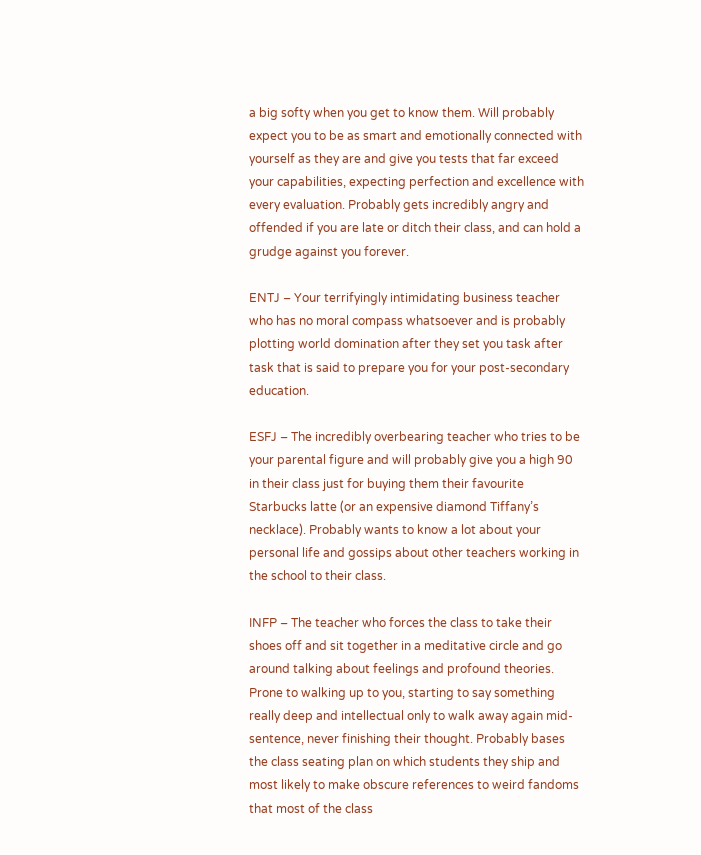a big softy when you get to know them. Will probably expect you to be as smart and emotionally connected with yourself as they are and give you tests that far exceed your capabilities, expecting perfection and excellence with every evaluation. Probably gets incredibly angry and offended if you are late or ditch their class, and can hold a grudge against you forever.

ENTJ – Your terrifyingly intimidating business teacher who has no moral compass whatsoever and is probably plotting world domination after they set you task after task that is said to prepare you for your post-secondary education.

ESFJ – The incredibly overbearing teacher who tries to be your parental figure and will probably give you a high 90 in their class just for buying them their favourite Starbucks latte (or an expensive diamond Tiffany’s necklace). Probably wants to know a lot about your personal life and gossips about other teachers working in the school to their class.

INFP – The teacher who forces the class to take their shoes off and sit together in a meditative circle and go around talking about feelings and profound theories. Prone to walking up to you, starting to say something really deep and intellectual only to walk away again mid-sentence, never finishing their thought. Probably bases the class seating plan on which students they ship and most likely to make obscure references to weird fandoms that most of the class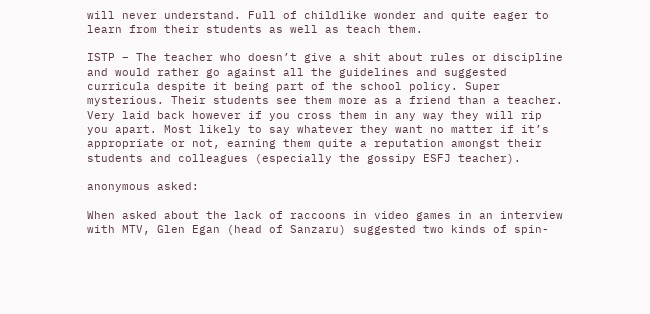will never understand. Full of childlike wonder and quite eager to learn from their students as well as teach them.

ISTP – The teacher who doesn’t give a shit about rules or discipline and would rather go against all the guidelines and suggested curricula despite it being part of the school policy. Super mysterious. Their students see them more as a friend than a teacher. Very laid back however if you cross them in any way they will rip you apart. Most likely to say whatever they want no matter if it’s appropriate or not, earning them quite a reputation amongst their students and colleagues (especially the gossipy ESFJ teacher).

anonymous asked:

When asked about the lack of raccoons in video games in an interview with MTV, Glen Egan (head of Sanzaru) suggested two kinds of spin-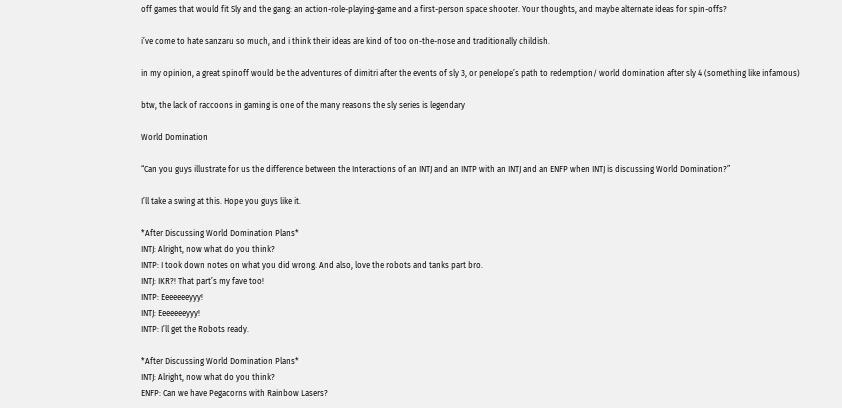off games that would fit Sly and the gang: an action-role-playing-game and a first-person space shooter. Your thoughts, and maybe alternate ideas for spin-offs?

i’ve come to hate sanzaru so much, and i think their ideas are kind of too on-the-nose and traditionally childish.

in my opinion, a great spinoff would be the adventures of dimitri after the events of sly 3, or penelope’s path to redemption/ world domination after sly 4 (something like infamous)

btw, the lack of raccoons in gaming is one of the many reasons the sly series is legendary

World Domination

“Can you guys illustrate for us the difference between the Interactions of an INTJ and an INTP with an INTJ and an ENFP when INTJ is discussing World Domination?”

I’ll take a swing at this. Hope you guys like it.

*After Discussing World Domination Plans*
INTJ: Alright, now what do you think?
INTP: I took down notes on what you did wrong. And also, love the robots and tanks part bro.
INTJ: IKR?! That part’s my fave too!
INTP: Eeeeeeeyyy!
INTJ: Eeeeeeeyyy!
INTP: I’ll get the Robots ready.

*After Discussing World Domination Plans*
INTJ: Alright, now what do you think?
ENFP: Can we have Pegacorns with Rainbow Lasers?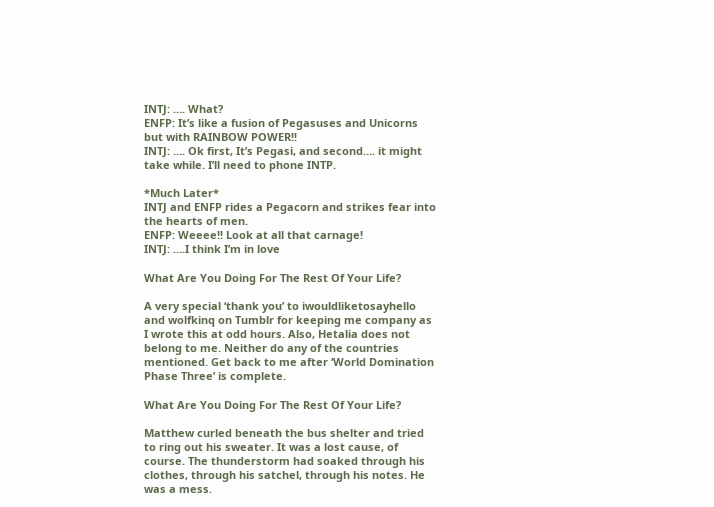INTJ: …. What?
ENFP: It’s like a fusion of Pegasuses and Unicorns but with RAINBOW POWER!!
INTJ: …. Ok first, It’s Pegasi, and second…. it might take while. I’ll need to phone INTP.

*Much Later*
INTJ and ENFP rides a Pegacorn and strikes fear into the hearts of men.
ENFP: Weeee!! Look at all that carnage!
INTJ: ….I think I’m in love

What Are You Doing For The Rest Of Your Life?

A very special ‘thank you’ to iwouldliketosayhello and wolfkinq on Tumblr for keeping me company as I wrote this at odd hours. Also, Hetalia does not belong to me. Neither do any of the countries mentioned. Get back to me after ‘World Domination Phase Three’ is complete.

What Are You Doing For The Rest Of Your Life?

Matthew curled beneath the bus shelter and tried to ring out his sweater. It was a lost cause, of course. The thunderstorm had soaked through his clothes, through his satchel, through his notes. He was a mess.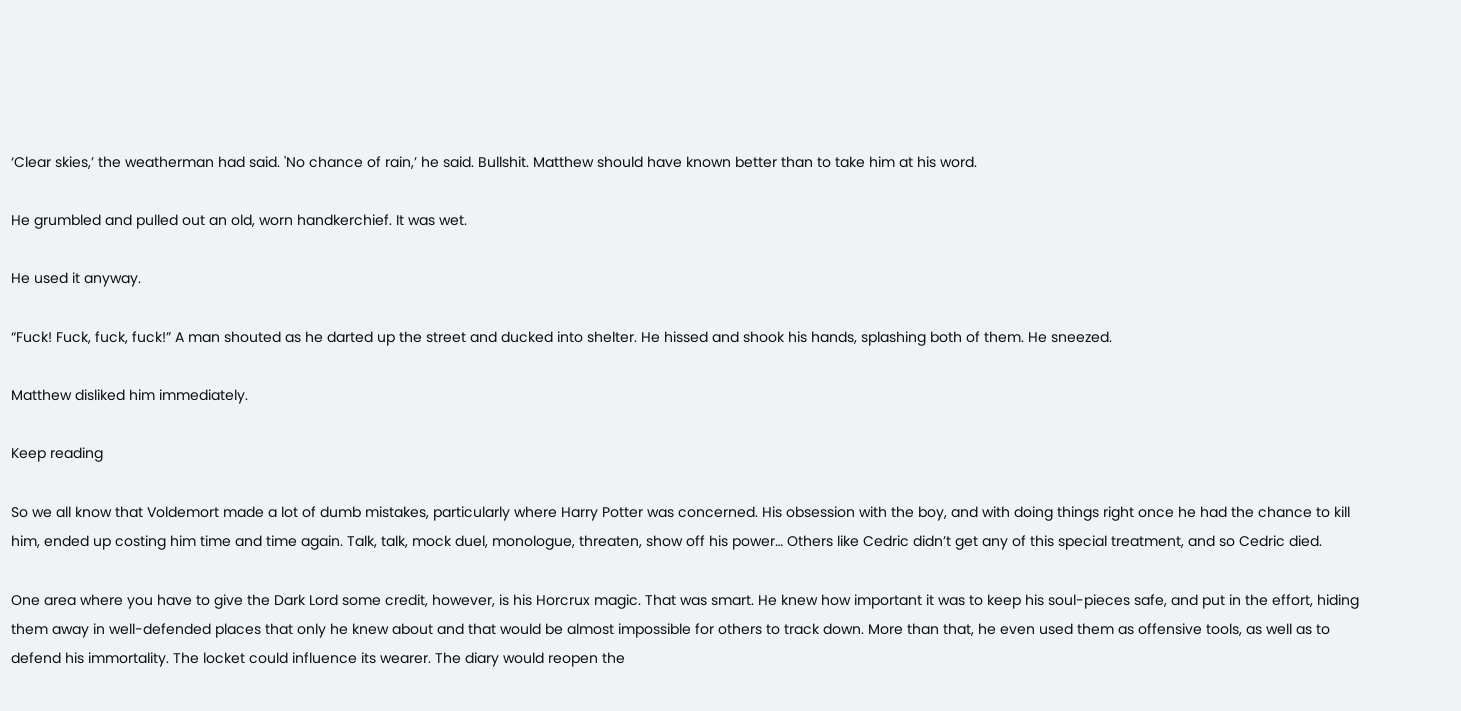‘Clear skies,’ the weatherman had said. 'No chance of rain,’ he said. Bullshit. Matthew should have known better than to take him at his word.

He grumbled and pulled out an old, worn handkerchief. It was wet.

He used it anyway.

“Fuck! Fuck, fuck, fuck!” A man shouted as he darted up the street and ducked into shelter. He hissed and shook his hands, splashing both of them. He sneezed.

Matthew disliked him immediately.

Keep reading

So we all know that Voldemort made a lot of dumb mistakes, particularly where Harry Potter was concerned. His obsession with the boy, and with doing things right once he had the chance to kill him, ended up costing him time and time again. Talk, talk, mock duel, monologue, threaten, show off his power… Others like Cedric didn’t get any of this special treatment, and so Cedric died.

One area where you have to give the Dark Lord some credit, however, is his Horcrux magic. That was smart. He knew how important it was to keep his soul-pieces safe, and put in the effort, hiding them away in well-defended places that only he knew about and that would be almost impossible for others to track down. More than that, he even used them as offensive tools, as well as to defend his immortality. The locket could influence its wearer. The diary would reopen the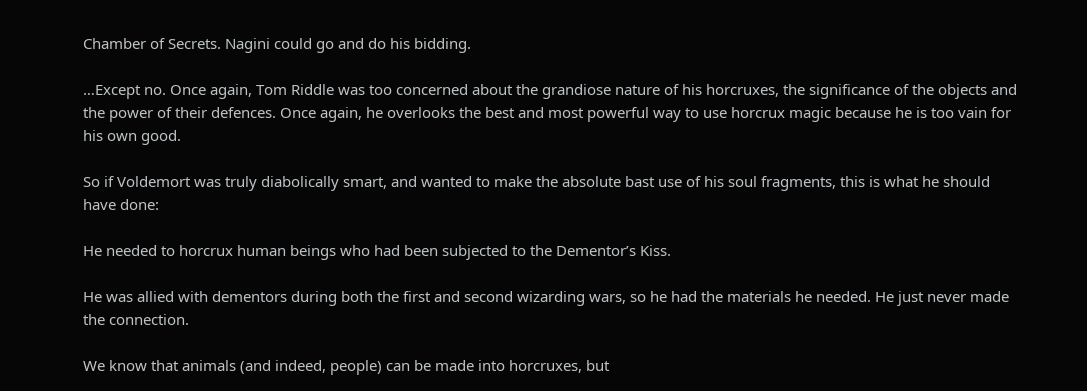Chamber of Secrets. Nagini could go and do his bidding.

…Except no. Once again, Tom Riddle was too concerned about the grandiose nature of his horcruxes, the significance of the objects and the power of their defences. Once again, he overlooks the best and most powerful way to use horcrux magic because he is too vain for his own good.

So if Voldemort was truly diabolically smart, and wanted to make the absolute bast use of his soul fragments, this is what he should have done:

He needed to horcrux human beings who had been subjected to the Dementor’s Kiss.

He was allied with dementors during both the first and second wizarding wars, so he had the materials he needed. He just never made the connection.

We know that animals (and indeed, people) can be made into horcruxes, but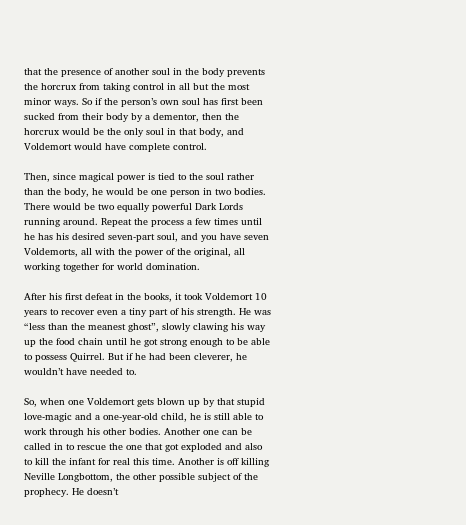that the presence of another soul in the body prevents the horcrux from taking control in all but the most minor ways. So if the person’s own soul has first been sucked from their body by a dementor, then the horcrux would be the only soul in that body, and Voldemort would have complete control.

Then, since magical power is tied to the soul rather than the body, he would be one person in two bodies. There would be two equally powerful Dark Lords running around. Repeat the process a few times until he has his desired seven-part soul, and you have seven Voldemorts, all with the power of the original, all working together for world domination.

After his first defeat in the books, it took Voldemort 10 years to recover even a tiny part of his strength. He was “less than the meanest ghost”, slowly clawing his way up the food chain until he got strong enough to be able to possess Quirrel. But if he had been cleverer, he wouldn’t have needed to.

So, when one Voldemort gets blown up by that stupid love-magic and a one-year-old child, he is still able to work through his other bodies. Another one can be called in to rescue the one that got exploded and also to kill the infant for real this time. Another is off killing Neville Longbottom, the other possible subject of the prophecy. He doesn’t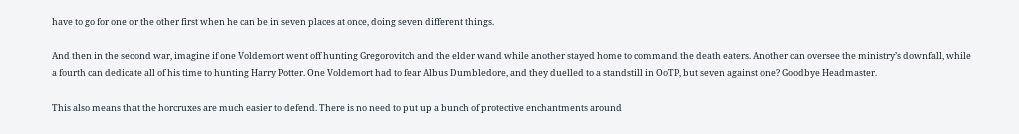have to go for one or the other first when he can be in seven places at once, doing seven different things.

And then in the second war, imagine if one Voldemort went off hunting Gregorovitch and the elder wand while another stayed home to command the death eaters. Another can oversee the ministry’s downfall, while a fourth can dedicate all of his time to hunting Harry Potter. One Voldemort had to fear Albus Dumbledore, and they duelled to a standstill in OoTP, but seven against one? Goodbye Headmaster.

This also means that the horcruxes are much easier to defend. There is no need to put up a bunch of protective enchantments around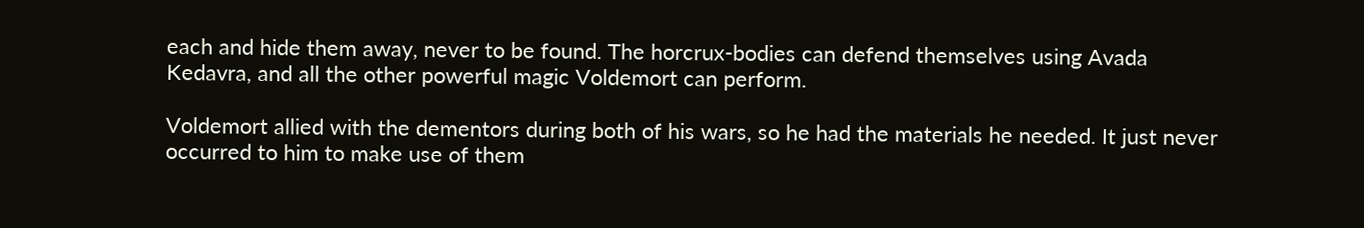each and hide them away, never to be found. The horcrux-bodies can defend themselves using Avada Kedavra, and all the other powerful magic Voldemort can perform.

Voldemort allied with the dementors during both of his wars, so he had the materials he needed. It just never occurred to him to make use of them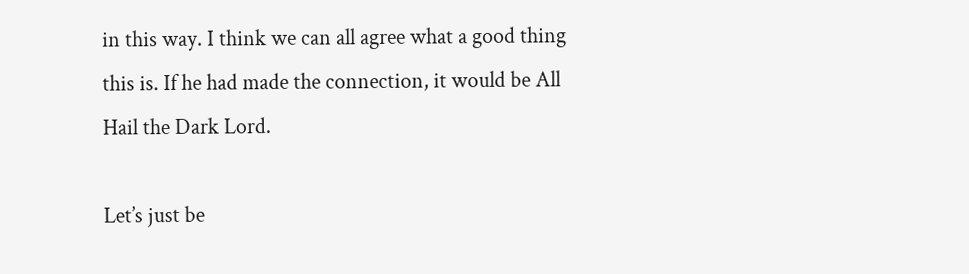in this way. I think we can all agree what a good thing this is. If he had made the connection, it would be All Hail the Dark Lord.

Let’s just be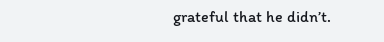grateful that he didn’t.